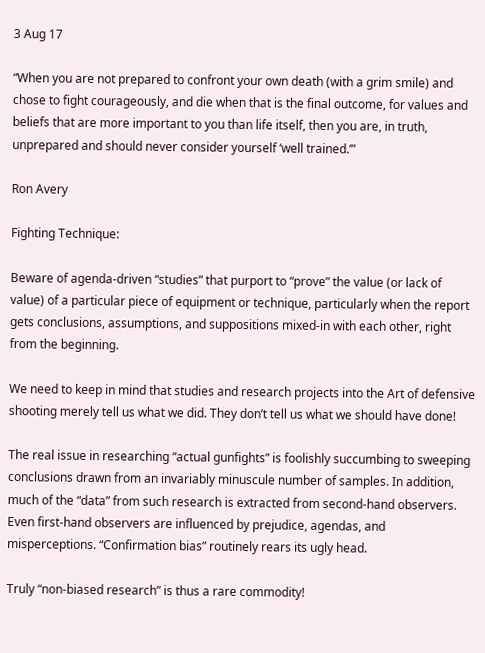3 Aug 17

“When you are not prepared to confront your own death (with a grim smile) and chose to fight courageously, and die when that is the final outcome, for values and beliefs that are more important to you than life itself, then you are, in truth, unprepared and should never consider yourself ‘well trained.’”

Ron Avery

Fighting Technique:

Beware of agenda-driven “studies” that purport to “prove” the value (or lack of value) of a particular piece of equipment or technique, particularly when the report gets conclusions, assumptions, and suppositions mixed-in with each other, right from the beginning.

We need to keep in mind that studies and research projects into the Art of defensive shooting merely tell us what we did. They don’t tell us what we should have done!

The real issue in researching “actual gunfights” is foolishly succumbing to sweeping conclusions drawn from an invariably minuscule number of samples. In addition, much of the “data” from such research is extracted from second-hand observers. Even first-hand observers are influenced by prejudice, agendas, and misperceptions. “Confirmation bias” routinely rears its ugly head.

Truly “non-biased research” is thus a rare commodity!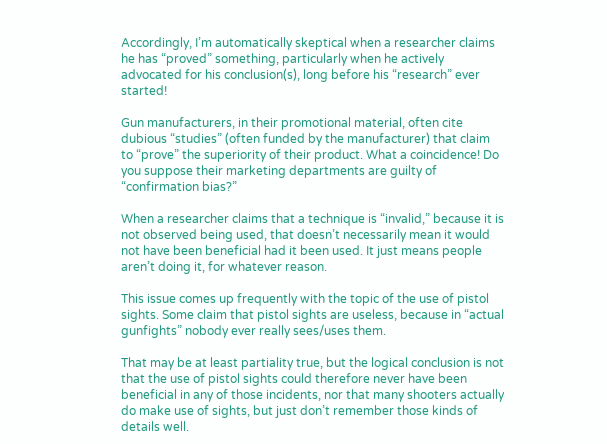Accordingly, I’m automatically skeptical when a researcher claims he has “proved” something, particularly when he actively advocated for his conclusion(s), long before his “research” ever started!

Gun manufacturers, in their promotional material, often cite dubious “studies” (often funded by the manufacturer) that claim to “prove” the superiority of their product. What a coincidence! Do you suppose their marketing departments are guilty of “confirmation bias?”

When a researcher claims that a technique is “invalid,” because it is not observed being used, that doesn’t necessarily mean it would not have been beneficial had it been used. It just means people aren’t doing it, for whatever reason.

This issue comes up frequently with the topic of the use of pistol sights. Some claim that pistol sights are useless, because in “actual gunfights” nobody ever really sees/uses them.

That may be at least partiality true, but the logical conclusion is not that the use of pistol sights could therefore never have been beneficial in any of those incidents, nor that many shooters actually do make use of sights, but just don’t remember those kinds of details well.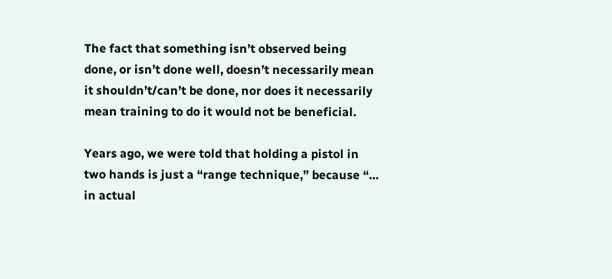The fact that something isn’t observed being done, or isn’t done well, doesn’t necessarily mean it shouldn’t/can’t be done, nor does it necessarily mean training to do it would not be beneficial.

Years ago, we were told that holding a pistol in two hands is just a “range technique,” because “… in actual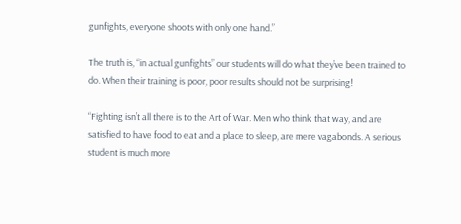gunfights, everyone shoots with only one hand.”

The truth is, “in actual gunfights” our students will do what they’ve been trained to do. When their training is poor, poor results should not be surprising!

“Fighting isn’t all there is to the Art of War. Men who think that way, and are satisfied to have food to eat and a place to sleep, are mere vagabonds. A serious student is much more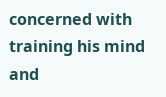concerned with training his mind and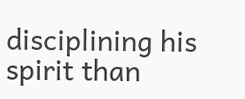disciplining his spirit than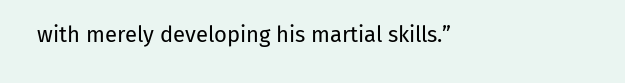with merely developing his martial skills.”